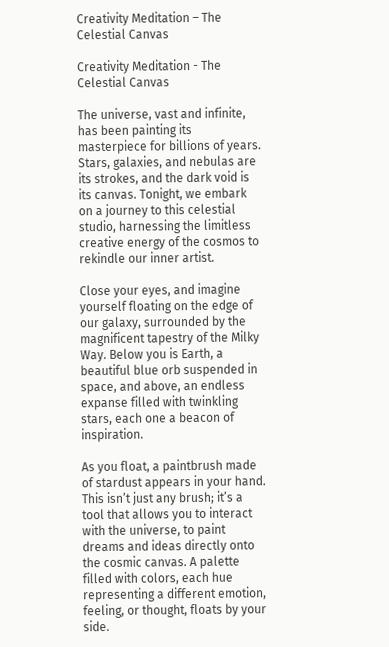Creativity Meditation – The Celestial Canvas

Creativity Meditation - The Celestial Canvas

The universe, vast and infinite, has been painting its masterpiece for billions of years. Stars, galaxies, and nebulas are its strokes, and the dark void is its canvas. Tonight, we embark on a journey to this celestial studio, harnessing the limitless creative energy of the cosmos to rekindle our inner artist.

Close your eyes, and imagine yourself floating on the edge of our galaxy, surrounded by the magnificent tapestry of the Milky Way. Below you is Earth, a beautiful blue orb suspended in space, and above, an endless expanse filled with twinkling stars, each one a beacon of inspiration.

As you float, a paintbrush made of stardust appears in your hand. This isn’t just any brush; it’s a tool that allows you to interact with the universe, to paint dreams and ideas directly onto the cosmic canvas. A palette filled with colors, each hue representing a different emotion, feeling, or thought, floats by your side.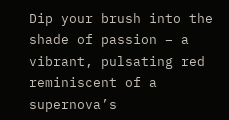Dip your brush into the shade of passion – a vibrant, pulsating red reminiscent of a supernova’s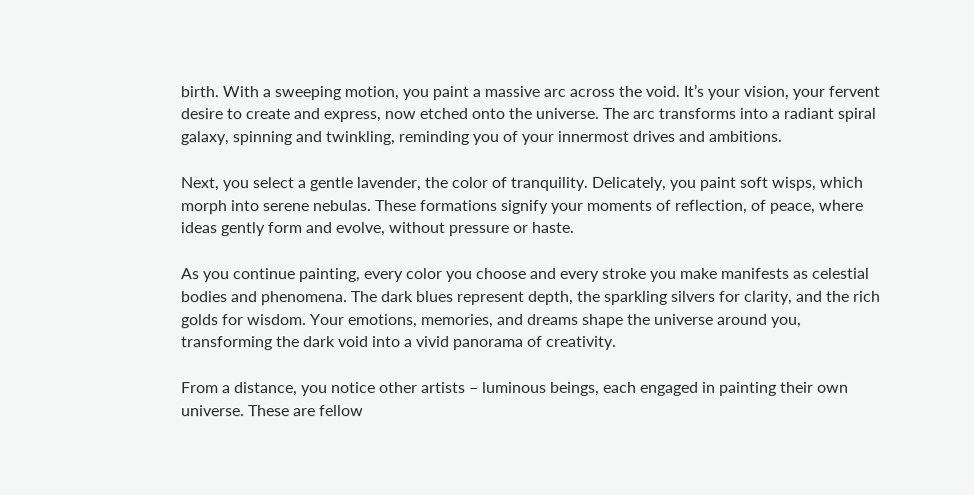birth. With a sweeping motion, you paint a massive arc across the void. It’s your vision, your fervent desire to create and express, now etched onto the universe. The arc transforms into a radiant spiral galaxy, spinning and twinkling, reminding you of your innermost drives and ambitions.

Next, you select a gentle lavender, the color of tranquility. Delicately, you paint soft wisps, which morph into serene nebulas. These formations signify your moments of reflection, of peace, where ideas gently form and evolve, without pressure or haste.

As you continue painting, every color you choose and every stroke you make manifests as celestial bodies and phenomena. The dark blues represent depth, the sparkling silvers for clarity, and the rich golds for wisdom. Your emotions, memories, and dreams shape the universe around you, transforming the dark void into a vivid panorama of creativity.

From a distance, you notice other artists – luminous beings, each engaged in painting their own universe. These are fellow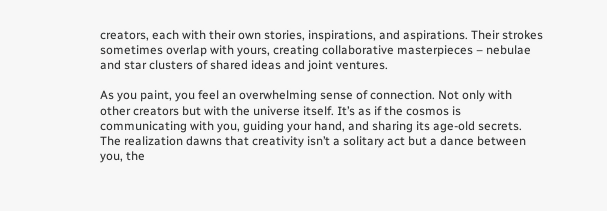creators, each with their own stories, inspirations, and aspirations. Their strokes sometimes overlap with yours, creating collaborative masterpieces – nebulae and star clusters of shared ideas and joint ventures.

As you paint, you feel an overwhelming sense of connection. Not only with other creators but with the universe itself. It’s as if the cosmos is communicating with you, guiding your hand, and sharing its age-old secrets. The realization dawns that creativity isn’t a solitary act but a dance between you, the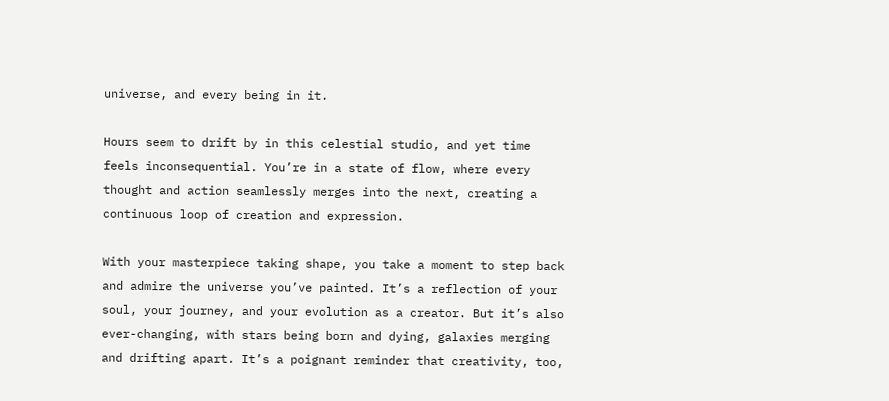universe, and every being in it.

Hours seem to drift by in this celestial studio, and yet time feels inconsequential. You’re in a state of flow, where every thought and action seamlessly merges into the next, creating a continuous loop of creation and expression.

With your masterpiece taking shape, you take a moment to step back and admire the universe you’ve painted. It’s a reflection of your soul, your journey, and your evolution as a creator. But it’s also ever-changing, with stars being born and dying, galaxies merging and drifting apart. It’s a poignant reminder that creativity, too,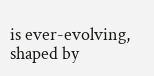is ever-evolving, shaped by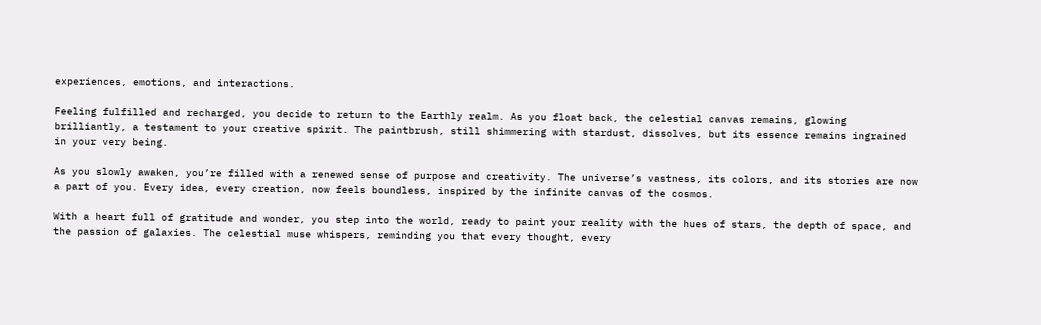experiences, emotions, and interactions.

Feeling fulfilled and recharged, you decide to return to the Earthly realm. As you float back, the celestial canvas remains, glowing brilliantly, a testament to your creative spirit. The paintbrush, still shimmering with stardust, dissolves, but its essence remains ingrained in your very being.

As you slowly awaken, you’re filled with a renewed sense of purpose and creativity. The universe’s vastness, its colors, and its stories are now a part of you. Every idea, every creation, now feels boundless, inspired by the infinite canvas of the cosmos.

With a heart full of gratitude and wonder, you step into the world, ready to paint your reality with the hues of stars, the depth of space, and the passion of galaxies. The celestial muse whispers, reminding you that every thought, every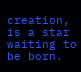creation, is a star waiting to be born.